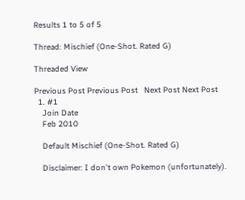Results 1 to 5 of 5

Thread: Mischief (One-Shot. Rated G)

Threaded View

Previous Post Previous Post   Next Post Next Post
  1. #1
    Join Date
    Feb 2010

    Default Mischief (One-Shot. Rated G)

    Disclaimer: I don't own Pokemon (unfortunately).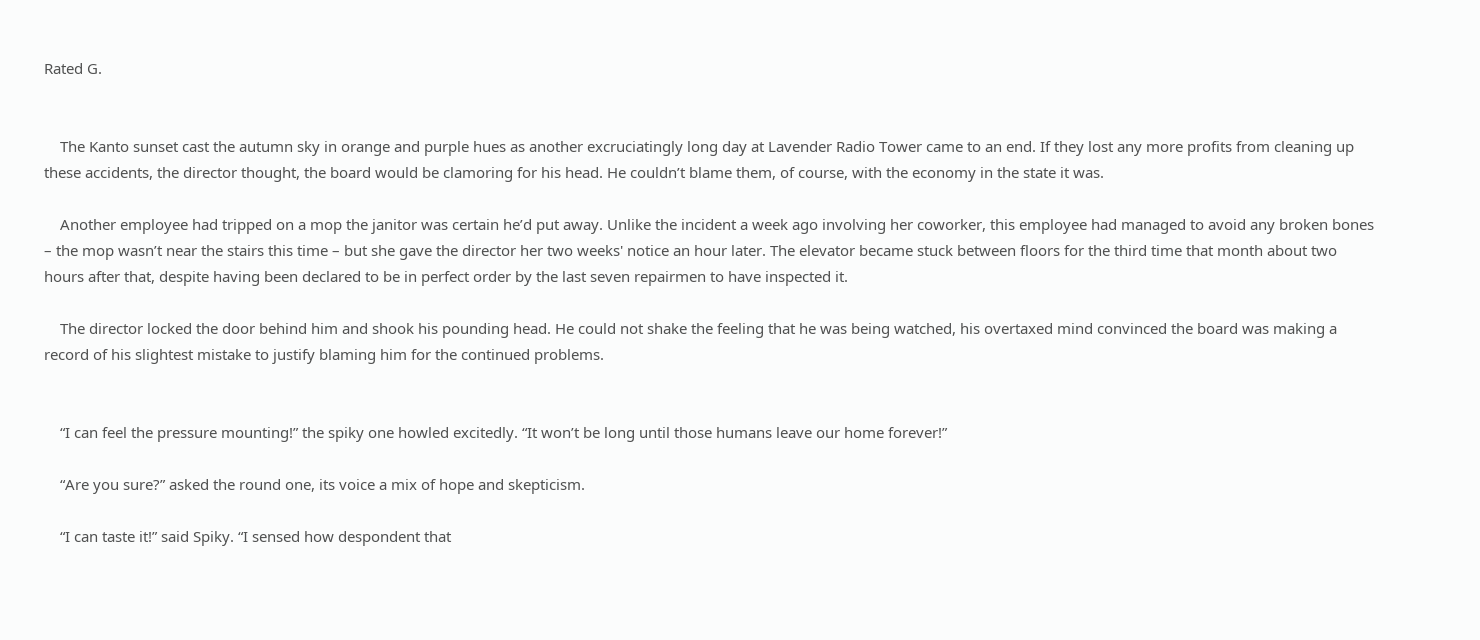Rated G.


    The Kanto sunset cast the autumn sky in orange and purple hues as another excruciatingly long day at Lavender Radio Tower came to an end. If they lost any more profits from cleaning up these accidents, the director thought, the board would be clamoring for his head. He couldn’t blame them, of course, with the economy in the state it was.

    Another employee had tripped on a mop the janitor was certain he’d put away. Unlike the incident a week ago involving her coworker, this employee had managed to avoid any broken bones – the mop wasn’t near the stairs this time – but she gave the director her two weeks' notice an hour later. The elevator became stuck between floors for the third time that month about two hours after that, despite having been declared to be in perfect order by the last seven repairmen to have inspected it.

    The director locked the door behind him and shook his pounding head. He could not shake the feeling that he was being watched, his overtaxed mind convinced the board was making a record of his slightest mistake to justify blaming him for the continued problems.


    “I can feel the pressure mounting!” the spiky one howled excitedly. “It won’t be long until those humans leave our home forever!”

    “Are you sure?” asked the round one, its voice a mix of hope and skepticism.

    “I can taste it!” said Spiky. “I sensed how despondent that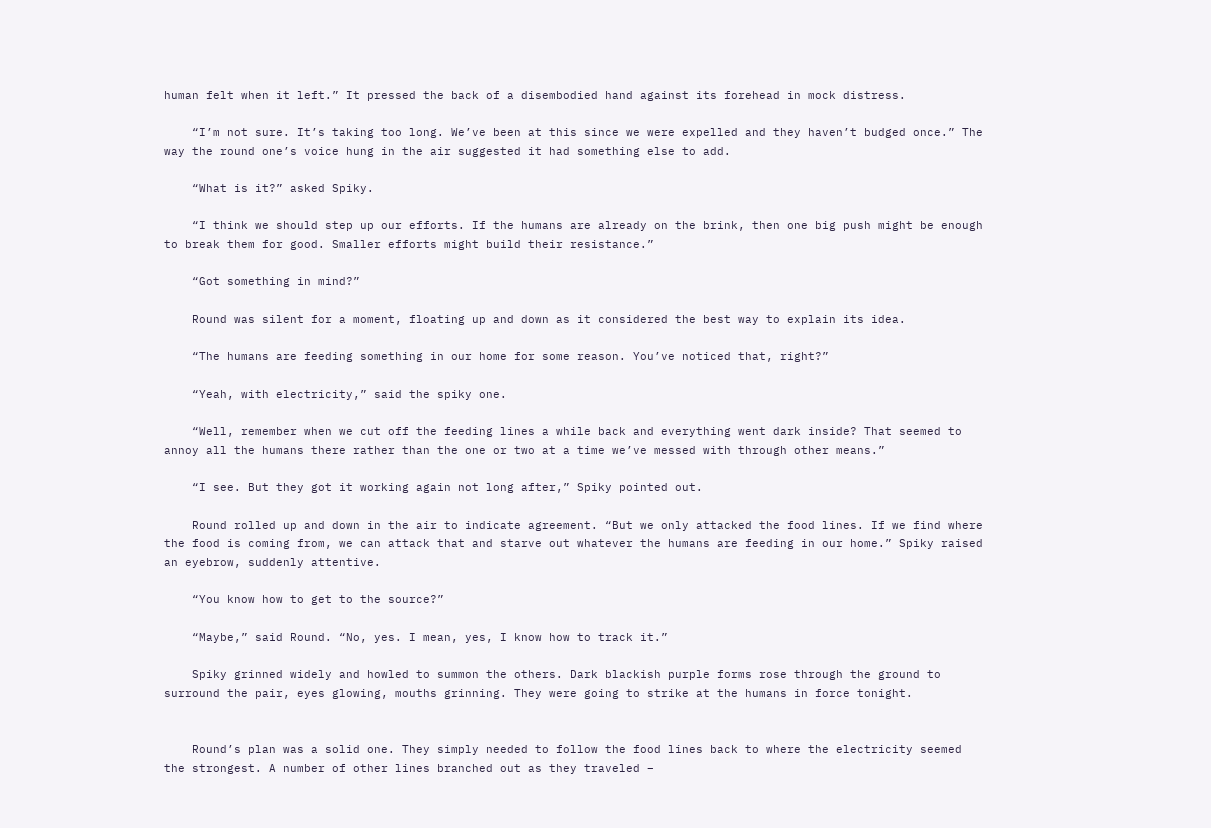human felt when it left.” It pressed the back of a disembodied hand against its forehead in mock distress.

    “I’m not sure. It’s taking too long. We’ve been at this since we were expelled and they haven’t budged once.” The way the round one’s voice hung in the air suggested it had something else to add.

    “What is it?” asked Spiky.

    “I think we should step up our efforts. If the humans are already on the brink, then one big push might be enough to break them for good. Smaller efforts might build their resistance.”

    “Got something in mind?”

    Round was silent for a moment, floating up and down as it considered the best way to explain its idea.

    “The humans are feeding something in our home for some reason. You’ve noticed that, right?”

    “Yeah, with electricity,” said the spiky one.

    “Well, remember when we cut off the feeding lines a while back and everything went dark inside? That seemed to annoy all the humans there rather than the one or two at a time we’ve messed with through other means.”

    “I see. But they got it working again not long after,” Spiky pointed out.

    Round rolled up and down in the air to indicate agreement. “But we only attacked the food lines. If we find where the food is coming from, we can attack that and starve out whatever the humans are feeding in our home.” Spiky raised an eyebrow, suddenly attentive.

    “You know how to get to the source?”

    “Maybe,” said Round. “No, yes. I mean, yes, I know how to track it.”

    Spiky grinned widely and howled to summon the others. Dark blackish purple forms rose through the ground to surround the pair, eyes glowing, mouths grinning. They were going to strike at the humans in force tonight.


    Round’s plan was a solid one. They simply needed to follow the food lines back to where the electricity seemed the strongest. A number of other lines branched out as they traveled –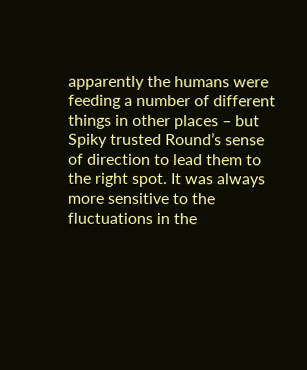apparently the humans were feeding a number of different things in other places – but Spiky trusted Round’s sense of direction to lead them to the right spot. It was always more sensitive to the fluctuations in the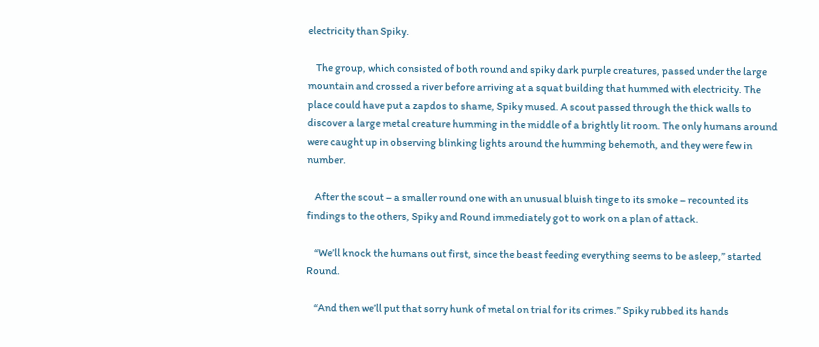electricity than Spiky.

    The group, which consisted of both round and spiky dark purple creatures, passed under the large mountain and crossed a river before arriving at a squat building that hummed with electricity. The place could have put a zapdos to shame, Spiky mused. A scout passed through the thick walls to discover a large metal creature humming in the middle of a brightly lit room. The only humans around were caught up in observing blinking lights around the humming behemoth, and they were few in number.

    After the scout – a smaller round one with an unusual bluish tinge to its smoke – recounted its findings to the others, Spiky and Round immediately got to work on a plan of attack.

    “We’ll knock the humans out first, since the beast feeding everything seems to be asleep,” started Round.

    “And then we’ll put that sorry hunk of metal on trial for its crimes.” Spiky rubbed its hands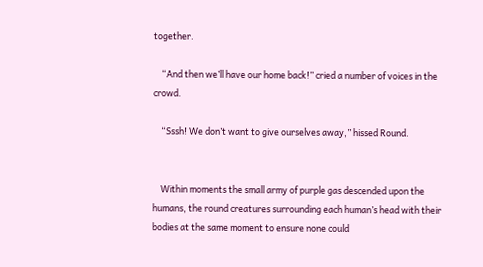together.

    “And then we’ll have our home back!” cried a number of voices in the crowd.

    “Sssh! We don’t want to give ourselves away,” hissed Round.


    Within moments the small army of purple gas descended upon the humans, the round creatures surrounding each human’s head with their bodies at the same moment to ensure none could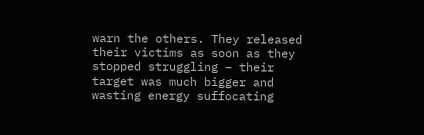warn the others. They released their victims as soon as they stopped struggling – their target was much bigger and wasting energy suffocating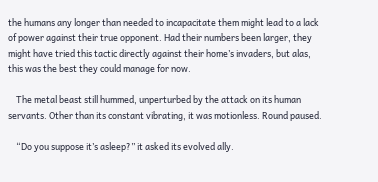the humans any longer than needed to incapacitate them might lead to a lack of power against their true opponent. Had their numbers been larger, they might have tried this tactic directly against their home’s invaders, but alas, this was the best they could manage for now.

    The metal beast still hummed, unperturbed by the attack on its human servants. Other than its constant vibrating, it was motionless. Round paused.

    “Do you suppose it’s asleep?” it asked its evolved ally.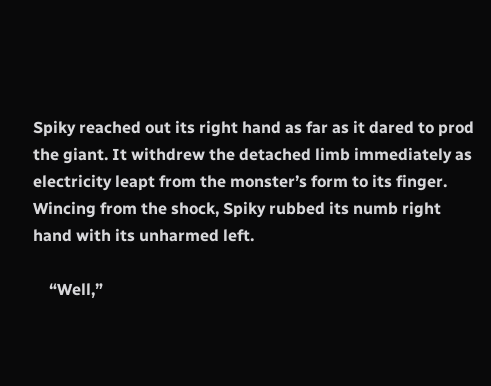Spiky reached out its right hand as far as it dared to prod the giant. It withdrew the detached limb immediately as electricity leapt from the monster’s form to its finger. Wincing from the shock, Spiky rubbed its numb right hand with its unharmed left.

    “Well,”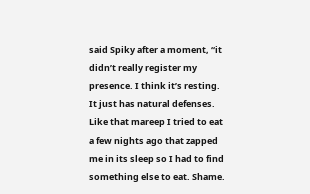said Spiky after a moment, “it didn’t really register my presence. I think it’s resting. It just has natural defenses. Like that mareep I tried to eat a few nights ago that zapped me in its sleep so I had to find something else to eat. Shame.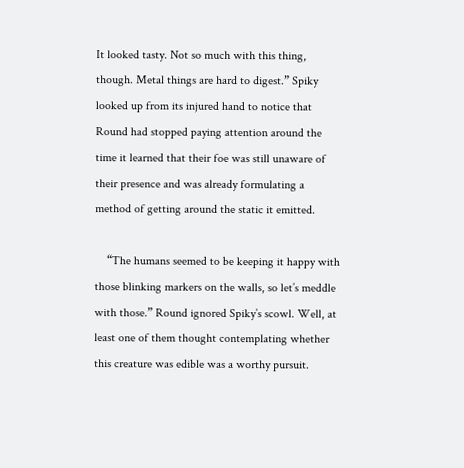It looked tasty. Not so much with this thing, though. Metal things are hard to digest.” Spiky looked up from its injured hand to notice that Round had stopped paying attention around the time it learned that their foe was still unaware of their presence and was already formulating a method of getting around the static it emitted.

    “The humans seemed to be keeping it happy with those blinking markers on the walls, so let’s meddle with those.” Round ignored Spiky’s scowl. Well, at least one of them thought contemplating whether this creature was edible was a worthy pursuit.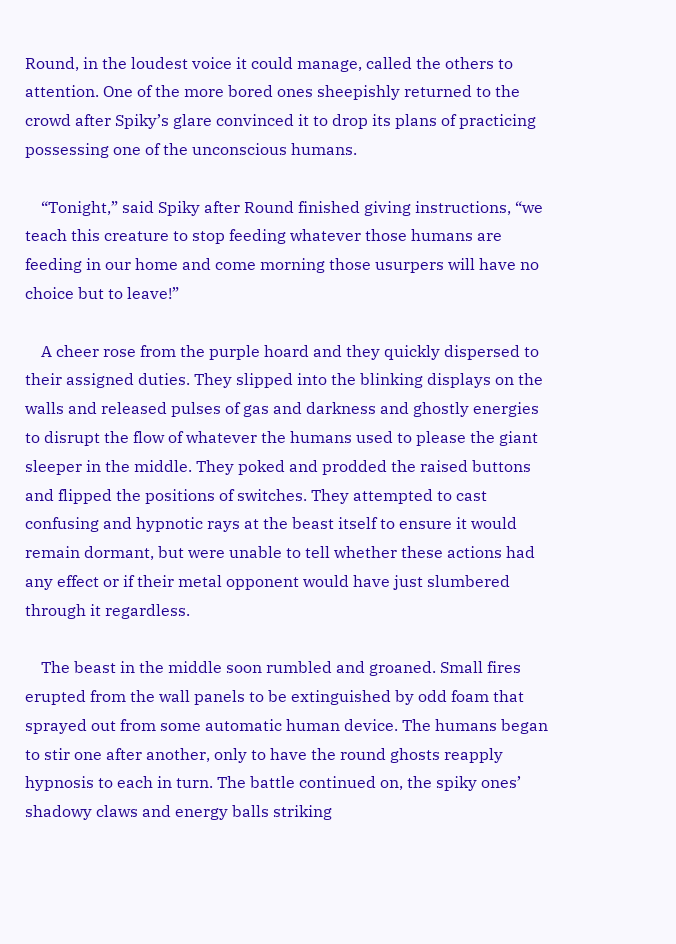Round, in the loudest voice it could manage, called the others to attention. One of the more bored ones sheepishly returned to the crowd after Spiky’s glare convinced it to drop its plans of practicing possessing one of the unconscious humans.

    “Tonight,” said Spiky after Round finished giving instructions, “we teach this creature to stop feeding whatever those humans are feeding in our home and come morning those usurpers will have no choice but to leave!”

    A cheer rose from the purple hoard and they quickly dispersed to their assigned duties. They slipped into the blinking displays on the walls and released pulses of gas and darkness and ghostly energies to disrupt the flow of whatever the humans used to please the giant sleeper in the middle. They poked and prodded the raised buttons and flipped the positions of switches. They attempted to cast confusing and hypnotic rays at the beast itself to ensure it would remain dormant, but were unable to tell whether these actions had any effect or if their metal opponent would have just slumbered through it regardless.

    The beast in the middle soon rumbled and groaned. Small fires erupted from the wall panels to be extinguished by odd foam that sprayed out from some automatic human device. The humans began to stir one after another, only to have the round ghosts reapply hypnosis to each in turn. The battle continued on, the spiky ones’ shadowy claws and energy balls striking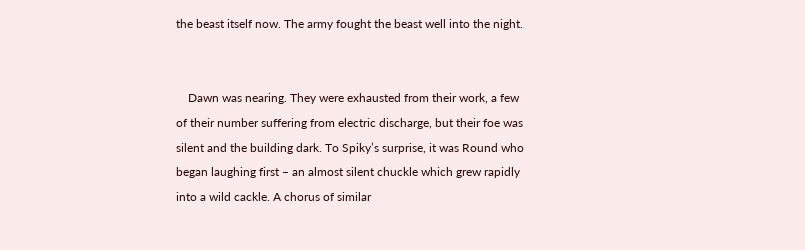the beast itself now. The army fought the beast well into the night.


    Dawn was nearing. They were exhausted from their work, a few of their number suffering from electric discharge, but their foe was silent and the building dark. To Spiky’s surprise, it was Round who began laughing first – an almost silent chuckle which grew rapidly into a wild cackle. A chorus of similar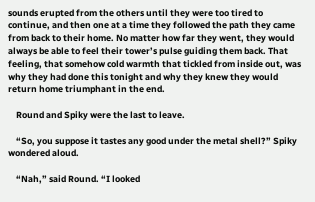sounds erupted from the others until they were too tired to continue, and then one at a time they followed the path they came from back to their home. No matter how far they went, they would always be able to feel their tower’s pulse guiding them back. That feeling, that somehow cold warmth that tickled from inside out, was why they had done this tonight and why they knew they would return home triumphant in the end.

    Round and Spiky were the last to leave.

    “So, you suppose it tastes any good under the metal shell?” Spiky wondered aloud.

    “Nah,” said Round. “I looked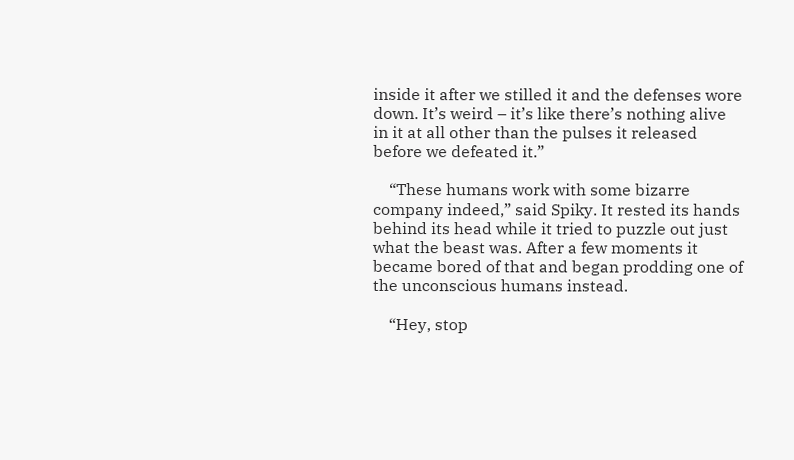inside it after we stilled it and the defenses wore down. It’s weird – it’s like there’s nothing alive in it at all other than the pulses it released before we defeated it.”

    “These humans work with some bizarre company indeed,” said Spiky. It rested its hands behind its head while it tried to puzzle out just what the beast was. After a few moments it became bored of that and began prodding one of the unconscious humans instead.

    “Hey, stop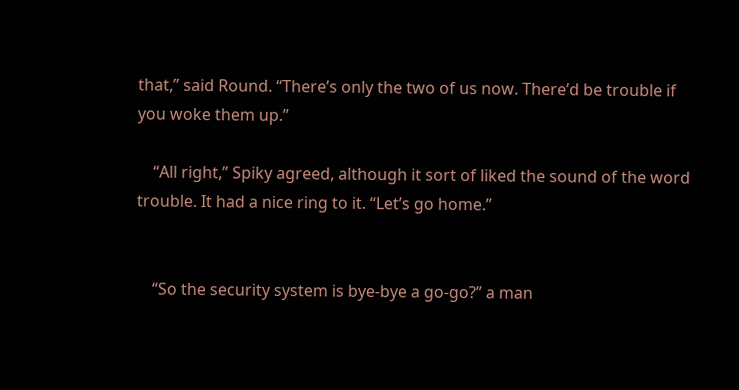that,” said Round. “There’s only the two of us now. There’d be trouble if you woke them up.”

    “All right,” Spiky agreed, although it sort of liked the sound of the word trouble. It had a nice ring to it. “Let’s go home.”


    “So the security system is bye-bye a go-go?” a man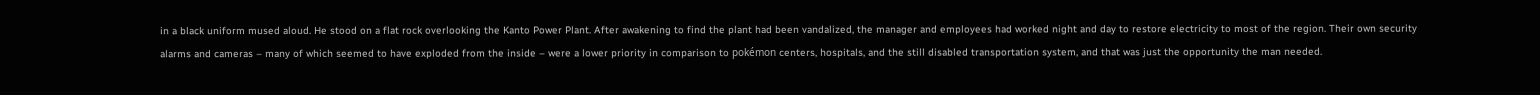in a black uniform mused aloud. He stood on a flat rock overlooking the Kanto Power Plant. After awakening to find the plant had been vandalized, the manager and employees had worked night and day to restore electricity to most of the region. Their own security alarms and cameras – many of which seemed to have exploded from the inside – were a lower priority in comparison to pokémon centers, hospitals, and the still disabled transportation system, and that was just the opportunity the man needed.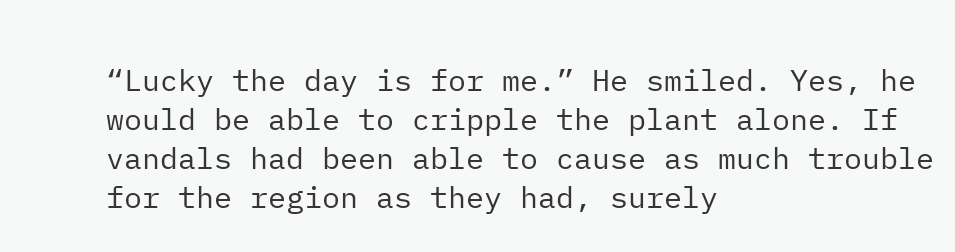“Lucky the day is for me.” He smiled. Yes, he would be able to cripple the plant alone. If vandals had been able to cause as much trouble for the region as they had, surely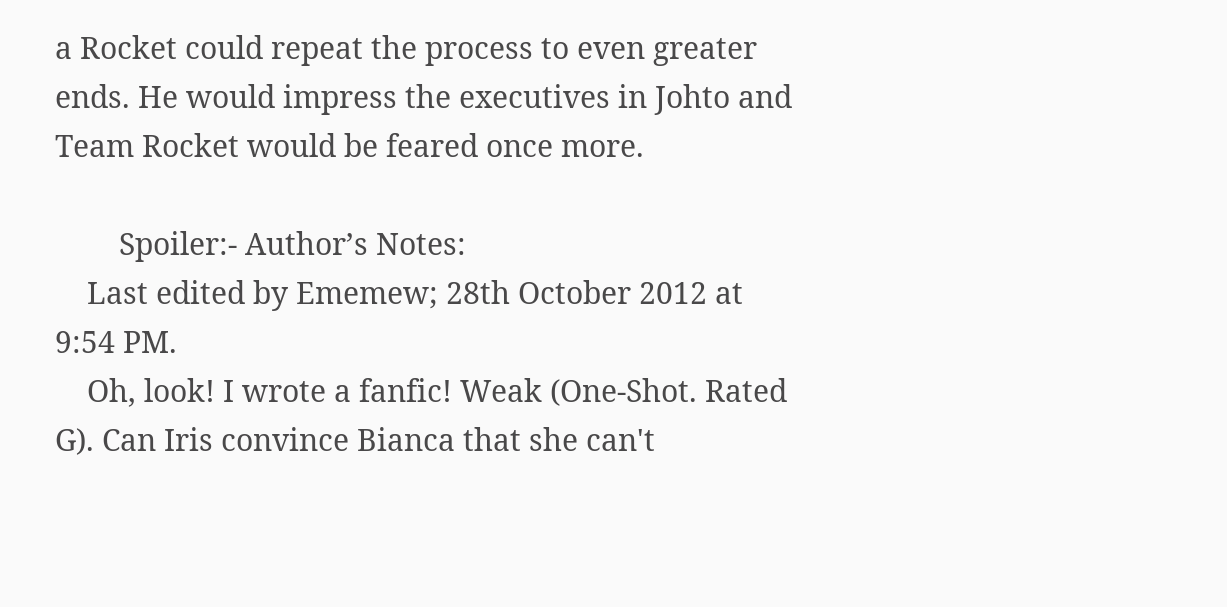a Rocket could repeat the process to even greater ends. He would impress the executives in Johto and Team Rocket would be feared once more.

        Spoiler:- Author’s Notes:
    Last edited by Ememew; 28th October 2012 at 9:54 PM.
    Oh, look! I wrote a fanfic! Weak (One-Shot. Rated G). Can Iris convince Bianca that she can't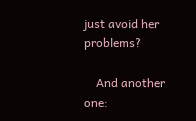just avoid her problems?

    And another one: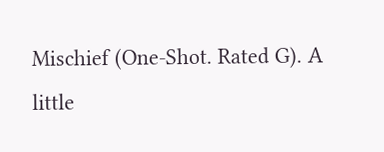Mischief (One-Shot. Rated G). A little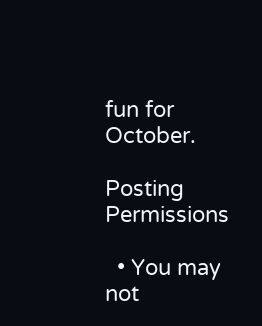fun for October.

Posting Permissions

  • You may not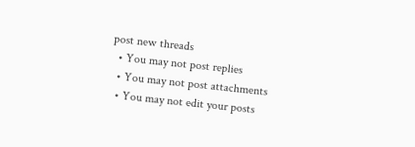post new threads
  • You may not post replies
  • You may not post attachments
  • You may not edit your posts